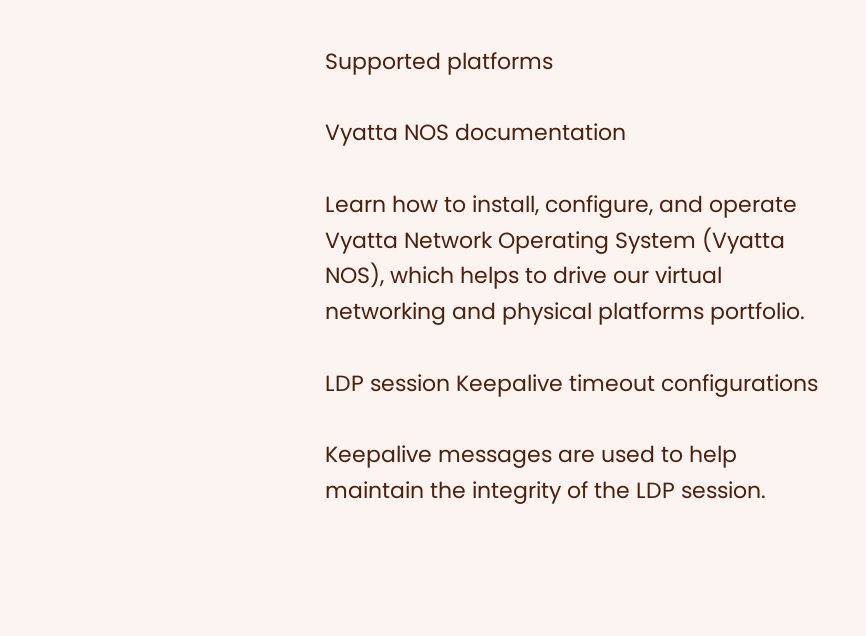Supported platforms

Vyatta NOS documentation

Learn how to install, configure, and operate Vyatta Network Operating System (Vyatta NOS), which helps to drive our virtual networking and physical platforms portfolio.

LDP session Keepalive timeout configurations

Keepalive messages are used to help maintain the integrity of the LDP session.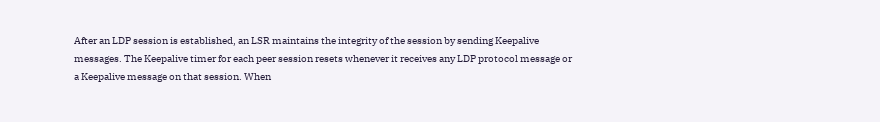After an LDP session is established, an LSR maintains the integrity of the session by sending Keepalive messages. The Keepalive timer for each peer session resets whenever it receives any LDP protocol message or a Keepalive message on that session. When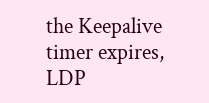the Keepalive timer expires, LDP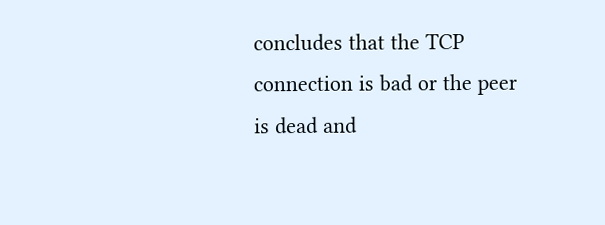concludes that the TCP connection is bad or the peer is dead and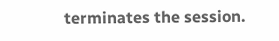terminates the session.